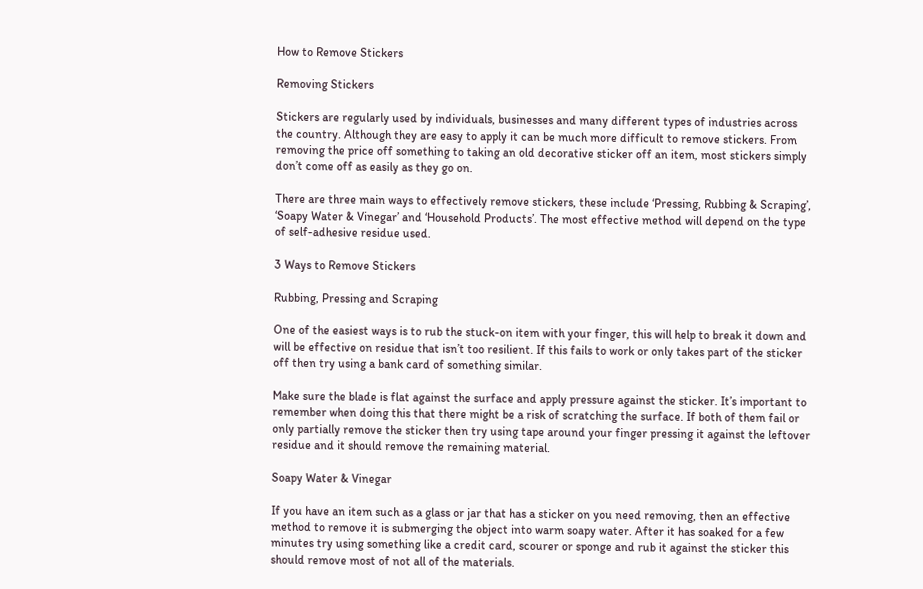How to Remove Stickers

Removing Stickers

Stickers are regularly used by individuals, businesses and many different types of industries across the country. Although they are easy to apply it can be much more difficult to remove stickers. From removing the price off something to taking an old decorative sticker off an item, most stickers simply don’t come off as easily as they go on.

There are three main ways to effectively remove stickers, these include ‘Pressing, Rubbing & Scraping’, ‘Soapy Water & Vinegar’ and ‘Household Products’. The most effective method will depend on the type of self-adhesive residue used.

3 Ways to Remove Stickers

Rubbing, Pressing and Scraping

One of the easiest ways is to rub the stuck-on item with your finger, this will help to break it down and will be effective on residue that isn’t too resilient. If this fails to work or only takes part of the sticker off then try using a bank card of something similar.

Make sure the blade is flat against the surface and apply pressure against the sticker. It’s important to remember when doing this that there might be a risk of scratching the surface. If both of them fail or only partially remove the sticker then try using tape around your finger pressing it against the leftover residue and it should remove the remaining material.

Soapy Water & Vinegar

If you have an item such as a glass or jar that has a sticker on you need removing, then an effective method to remove it is submerging the object into warm soapy water. After it has soaked for a few minutes try using something like a credit card, scourer or sponge and rub it against the sticker this should remove most of not all of the materials.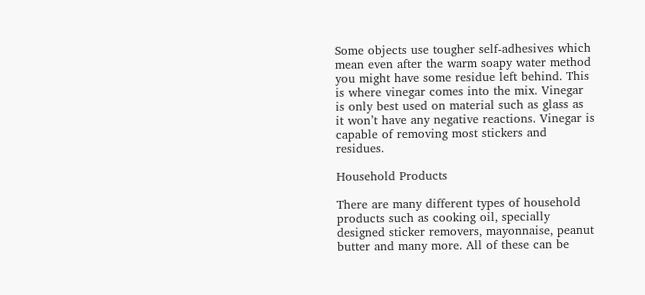Some objects use tougher self-adhesives which mean even after the warm soapy water method you might have some residue left behind. This is where vinegar comes into the mix. Vinegar is only best used on material such as glass as it won’t have any negative reactions. Vinegar is capable of removing most stickers and residues.

Household Products

There are many different types of household products such as cooking oil, specially designed sticker removers, mayonnaise, peanut butter and many more. All of these can be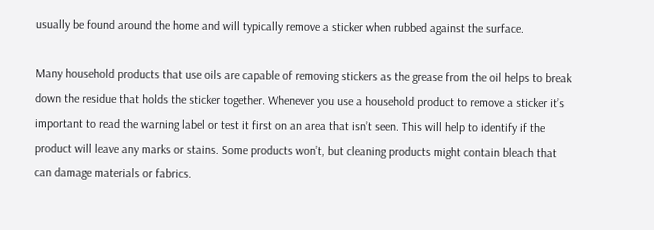usually be found around the home and will typically remove a sticker when rubbed against the surface.

Many household products that use oils are capable of removing stickers as the grease from the oil helps to break down the residue that holds the sticker together. Whenever you use a household product to remove a sticker it’s important to read the warning label or test it first on an area that isn’t seen. This will help to identify if the product will leave any marks or stains. Some products won’t, but cleaning products might contain bleach that can damage materials or fabrics.